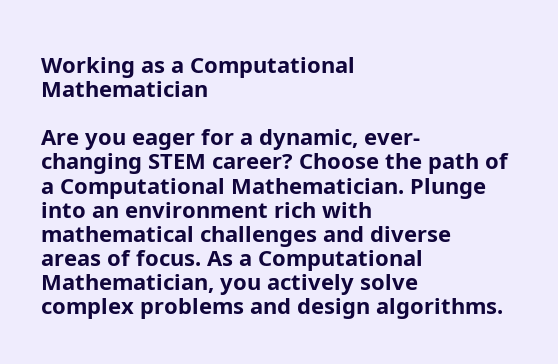Working as a Computational Mathematician

Are you eager for a dynamic, ever-changing STEM career? Choose the path of a Computational Mathematician. Plunge into an environment rich with mathematical challenges and diverse areas of focus. As a Computational Mathematician, you actively solve complex problems and design algorithms.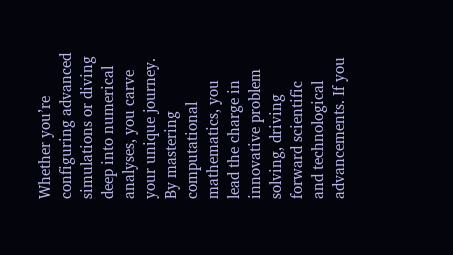Whether you’re configuring advanced simulations or diving deep into numerical analyses, you carve your unique journey. By mastering computational mathematics, you lead the charge in innovative problem solving, driving forward scientific and technological advancements. If you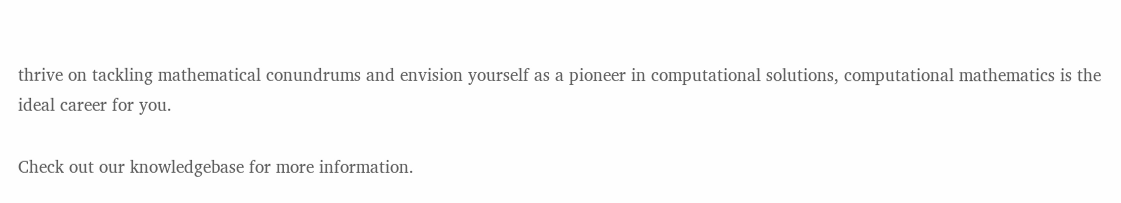thrive on tackling mathematical conundrums and envision yourself as a pioneer in computational solutions, computational mathematics is the ideal career for you.

Check out our knowledgebase for more information.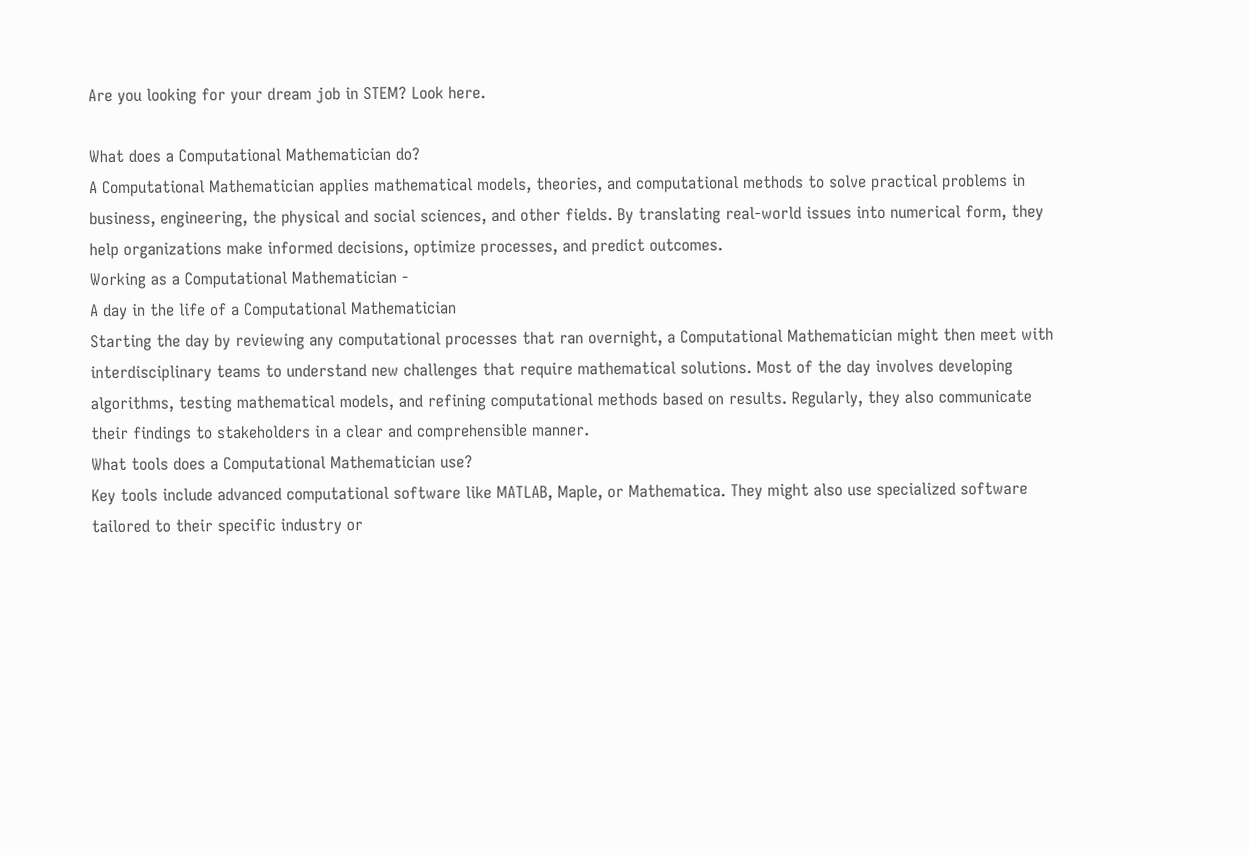Are you looking for your dream job in STEM? Look here.

What does a Computational Mathematician do?
A Computational Mathematician applies mathematical models, theories, and computational methods to solve practical problems in business, engineering, the physical and social sciences, and other fields. By translating real-world issues into numerical form, they help organizations make informed decisions, optimize processes, and predict outcomes.
Working as a Computational Mathematician -
A day in the life of a Computational Mathematician
Starting the day by reviewing any computational processes that ran overnight, a Computational Mathematician might then meet with interdisciplinary teams to understand new challenges that require mathematical solutions. Most of the day involves developing algorithms, testing mathematical models, and refining computational methods based on results. Regularly, they also communicate their findings to stakeholders in a clear and comprehensible manner.
What tools does a Computational Mathematician use?
Key tools include advanced computational software like MATLAB, Maple, or Mathematica. They might also use specialized software tailored to their specific industry or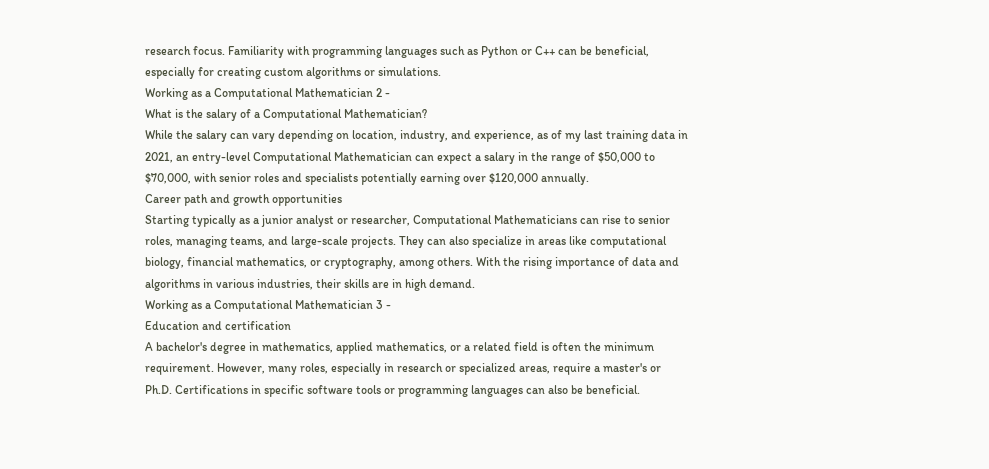research focus. Familiarity with programming languages such as Python or C++ can be beneficial, especially for creating custom algorithms or simulations.
Working as a Computational Mathematician 2 -
What is the salary of a Computational Mathematician?
While the salary can vary depending on location, industry, and experience, as of my last training data in 2021, an entry-level Computational Mathematician can expect a salary in the range of $50,000 to $70,000, with senior roles and specialists potentially earning over $120,000 annually.
Career path and growth opportunities
Starting typically as a junior analyst or researcher, Computational Mathematicians can rise to senior roles, managing teams, and large-scale projects. They can also specialize in areas like computational biology, financial mathematics, or cryptography, among others. With the rising importance of data and algorithms in various industries, their skills are in high demand.
Working as a Computational Mathematician 3 -
Education and certification
A bachelor's degree in mathematics, applied mathematics, or a related field is often the minimum requirement. However, many roles, especially in research or specialized areas, require a master's or Ph.D. Certifications in specific software tools or programming languages can also be beneficial.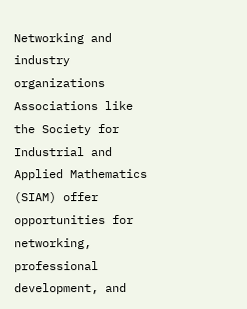Networking and industry organizations
Associations like the Society for Industrial and Applied Mathematics (SIAM) offer opportunities for networking, professional development, and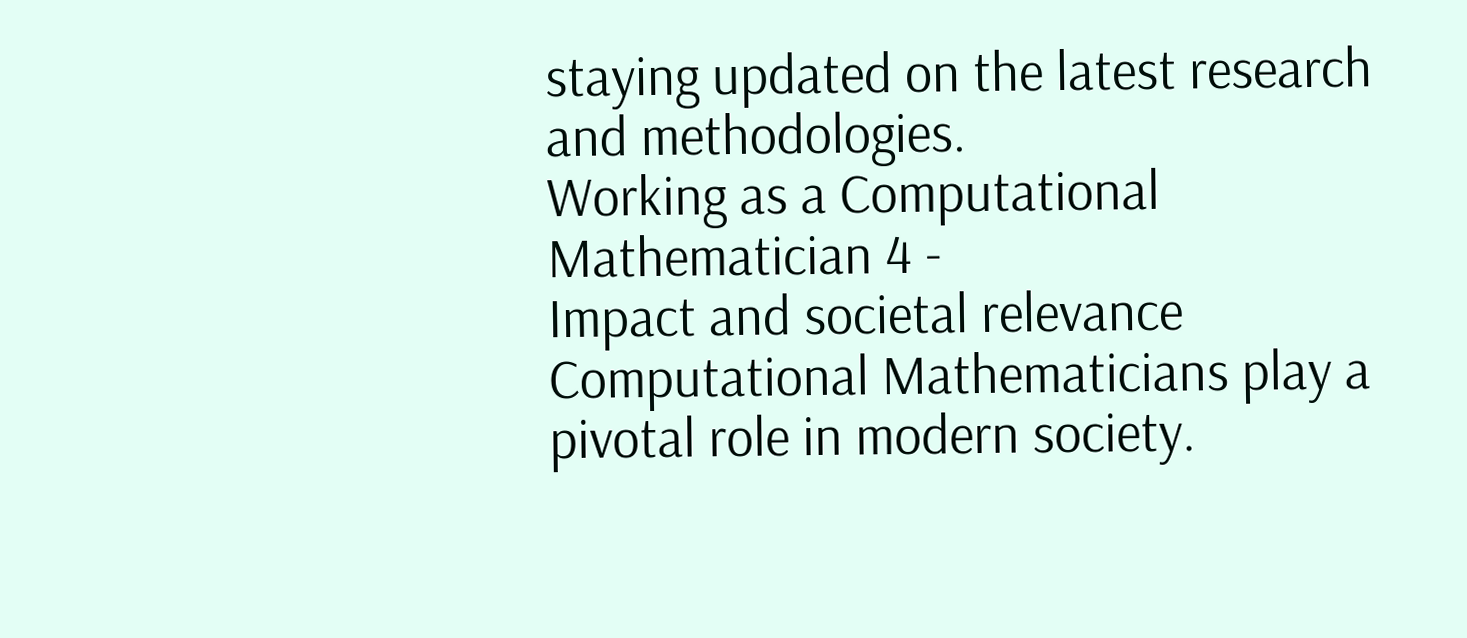staying updated on the latest research and methodologies.
Working as a Computational Mathematician 4 -
Impact and societal relevance
Computational Mathematicians play a pivotal role in modern society.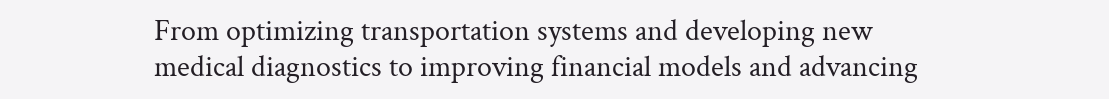From optimizing transportation systems and developing new medical diagnostics to improving financial models and advancing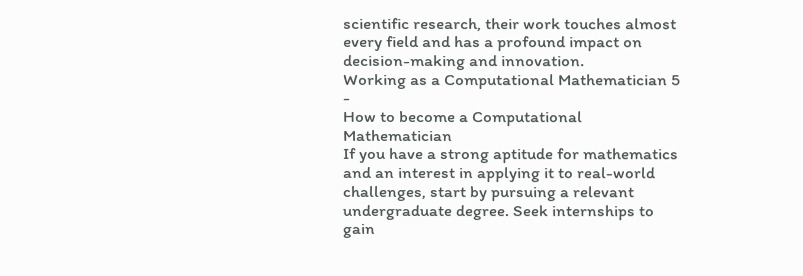scientific research, their work touches almost every field and has a profound impact on decision-making and innovation.
Working as a Computational Mathematician 5 -
How to become a Computational Mathematician
If you have a strong aptitude for mathematics and an interest in applying it to real-world challenges, start by pursuing a relevant undergraduate degree. Seek internships to gain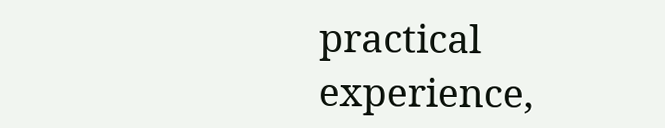practical experience,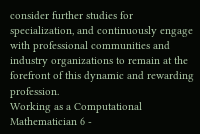consider further studies for specialization, and continuously engage with professional communities and industry organizations to remain at the forefront of this dynamic and rewarding profession.
Working as a Computational Mathematician 6 -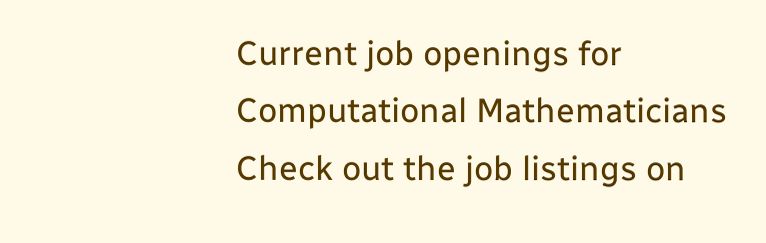Current job openings for Computational Mathematicians
Check out the job listings on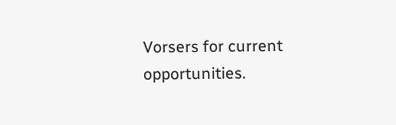Vorsers for current opportunities.